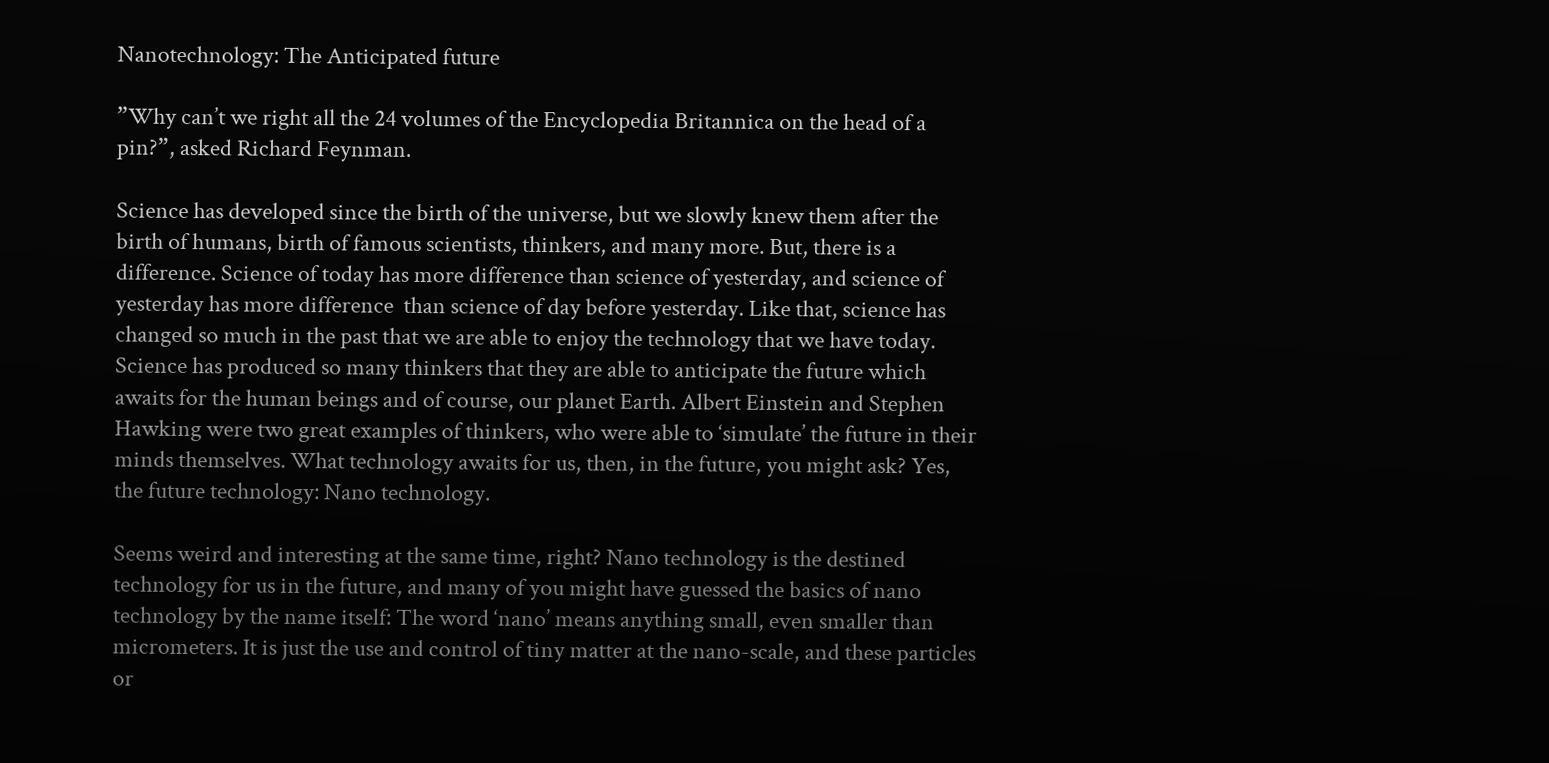Nanotechnology: The Anticipated future

”Why can’t we right all the 24 volumes of the Encyclopedia Britannica on the head of a pin?”, asked Richard Feynman.

Science has developed since the birth of the universe, but we slowly knew them after the birth of humans, birth of famous scientists, thinkers, and many more. But, there is a difference. Science of today has more difference than science of yesterday, and science of yesterday has more difference  than science of day before yesterday. Like that, science has changed so much in the past that we are able to enjoy the technology that we have today. Science has produced so many thinkers that they are able to anticipate the future which awaits for the human beings and of course, our planet Earth. Albert Einstein and Stephen Hawking were two great examples of thinkers, who were able to ‘simulate’ the future in their minds themselves. What technology awaits for us, then, in the future, you might ask? Yes, the future technology: Nano technology.

Seems weird and interesting at the same time, right? Nano technology is the destined technology for us in the future, and many of you might have guessed the basics of nano technology by the name itself: The word ‘nano’ means anything small, even smaller than micrometers. It is just the use and control of tiny matter at the nano-scale, and these particles or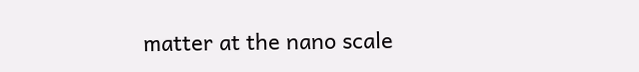matter at the nano scale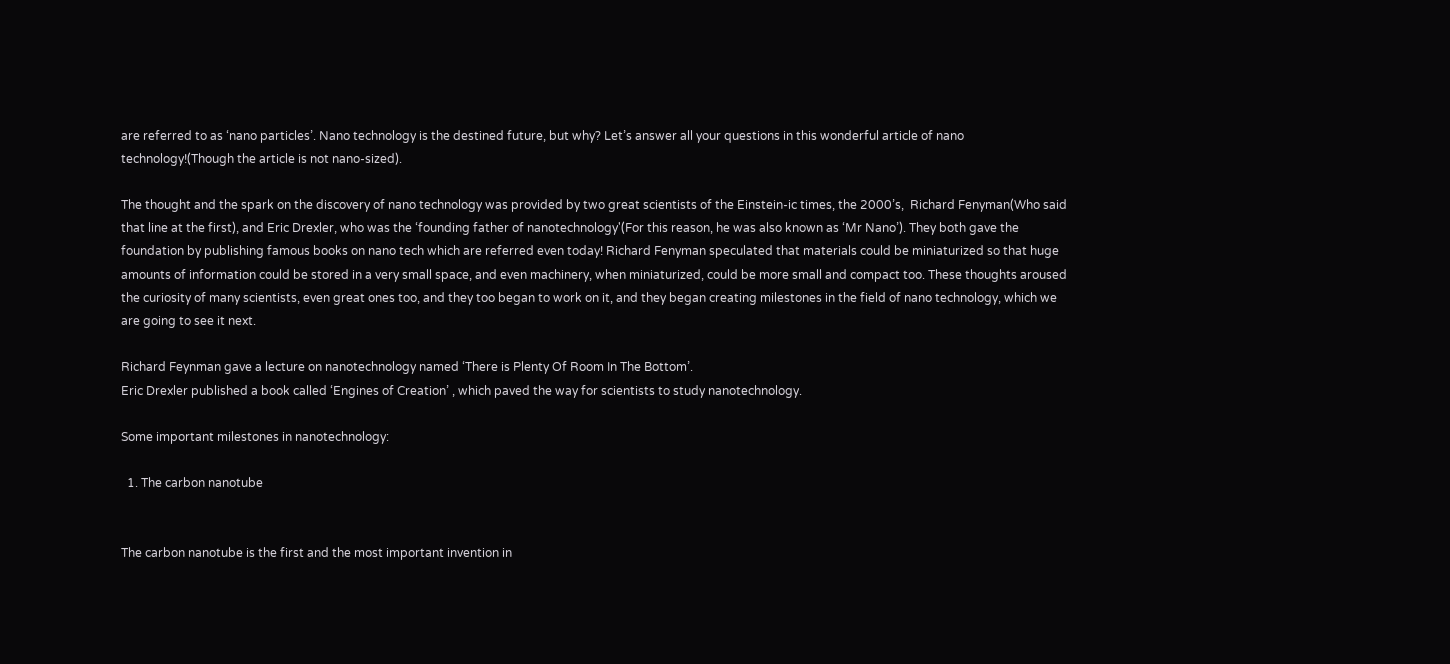are referred to as ‘nano particles’. Nano technology is the destined future, but why? Let’s answer all your questions in this wonderful article of nano technology!(Though the article is not nano-sized).

The thought and the spark on the discovery of nano technology was provided by two great scientists of the Einstein-ic times, the 2000’s,  Richard Fenyman(Who said that line at the first), and Eric Drexler, who was the ‘founding father of nanotechnology'(For this reason, he was also known as ‘Mr Nano’). They both gave the foundation by publishing famous books on nano tech which are referred even today! Richard Fenyman speculated that materials could be miniaturized so that huge amounts of information could be stored in a very small space, and even machinery, when miniaturized, could be more small and compact too. These thoughts aroused the curiosity of many scientists, even great ones too, and they too began to work on it, and they began creating milestones in the field of nano technology, which we are going to see it next.

Richard Feynman gave a lecture on nanotechnology named ‘There is Plenty Of Room In The Bottom’.
Eric Drexler published a book called ‘Engines of Creation’ , which paved the way for scientists to study nanotechnology.

Some important milestones in nanotechnology:

  1. The carbon nanotube


The carbon nanotube is the first and the most important invention in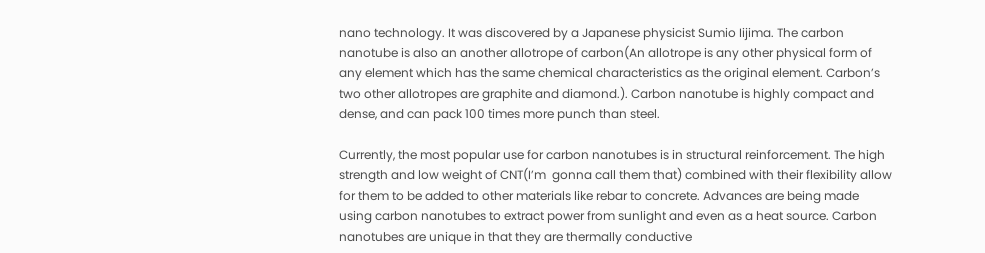nano technology. It was discovered by a Japanese physicist Sumio Iijima. The carbon nanotube is also an another allotrope of carbon(An allotrope is any other physical form of any element which has the same chemical characteristics as the original element. Carbon’s two other allotropes are graphite and diamond.). Carbon nanotube is highly compact and dense, and can pack 100 times more punch than steel.

Currently, the most popular use for carbon nanotubes is in structural reinforcement. The high strength and low weight of CNT(I’m  gonna call them that) combined with their flexibility allow for them to be added to other materials like rebar to concrete. Advances are being made using carbon nanotubes to extract power from sunlight and even as a heat source. Carbon nanotubes are unique in that they are thermally conductive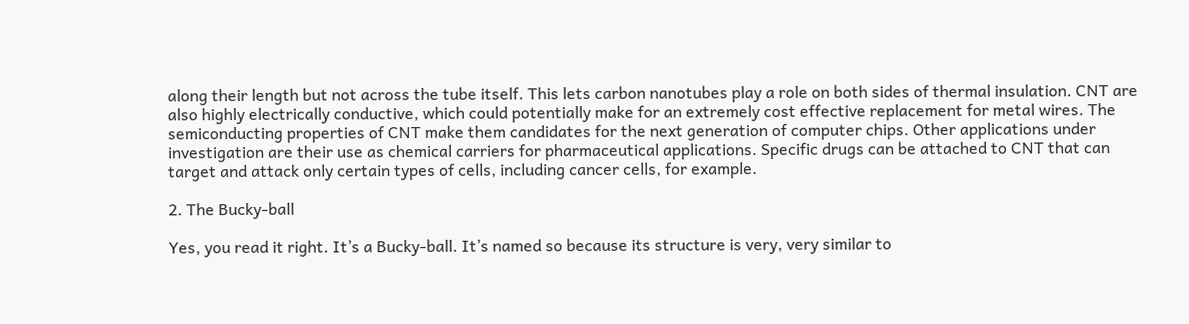along their length but not across the tube itself. This lets carbon nanotubes play a role on both sides of thermal insulation. CNT are also highly electrically conductive, which could potentially make for an extremely cost effective replacement for metal wires. The semiconducting properties of CNT make them candidates for the next generation of computer chips. Other applications under investigation are their use as chemical carriers for pharmaceutical applications. Specific drugs can be attached to CNT that can target and attack only certain types of cells, including cancer cells, for example.

2. The Bucky-ball

Yes, you read it right. It’s a Bucky-ball. It’s named so because its structure is very, very similar to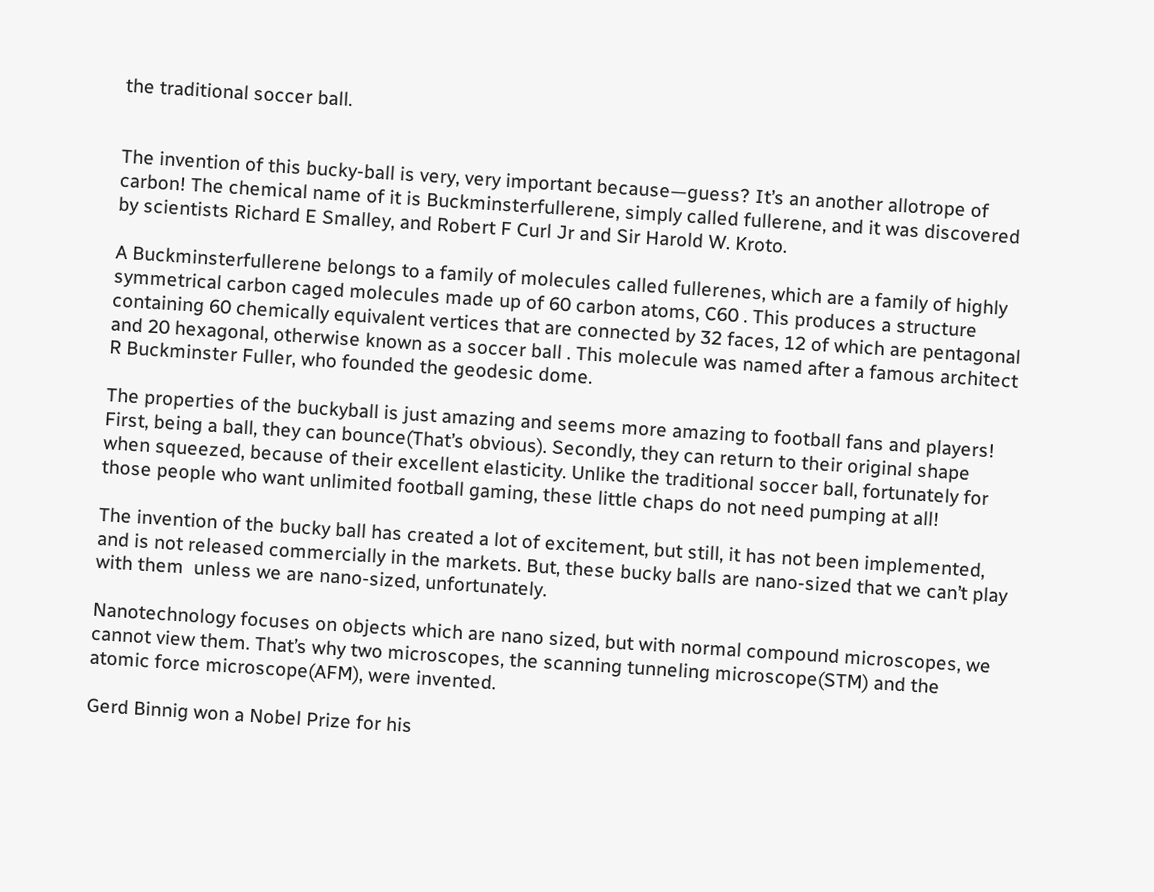the traditional soccer ball.


The invention of this bucky-ball is very, very important because—guess? It’s an another allotrope of carbon! The chemical name of it is Buckminsterfullerene, simply called fullerene, and it was discovered by scientists Richard E Smalley, and Robert F Curl Jr and Sir Harold W. Kroto.

A Buckminsterfullerene belongs to a family of molecules called fullerenes, which are a family of highly symmetrical carbon caged molecules made up of 60 carbon atoms, C60 . This produces a structure containing 60 chemically equivalent vertices that are connected by 32 faces, 12 of which are pentagonal and 20 hexagonal, otherwise known as a soccer ball . This molecule was named after a famous architect R Buckminster Fuller, who founded the geodesic dome.

The properties of the buckyball is just amazing and seems more amazing to football fans and players! First, being a ball, they can bounce(That’s obvious). Secondly, they can return to their original shape when squeezed, because of their excellent elasticity. Unlike the traditional soccer ball, fortunately for those people who want unlimited football gaming, these little chaps do not need pumping at all!

The invention of the bucky ball has created a lot of excitement, but still, it has not been implemented, and is not released commercially in the markets. But, these bucky balls are nano-sized that we can’t play with them  unless we are nano-sized, unfortunately.

Nanotechnology focuses on objects which are nano sized, but with normal compound microscopes, we cannot view them. That’s why two microscopes, the scanning tunneling microscope(STM) and the atomic force microscope(AFM), were invented.

Gerd Binnig won a Nobel Prize for his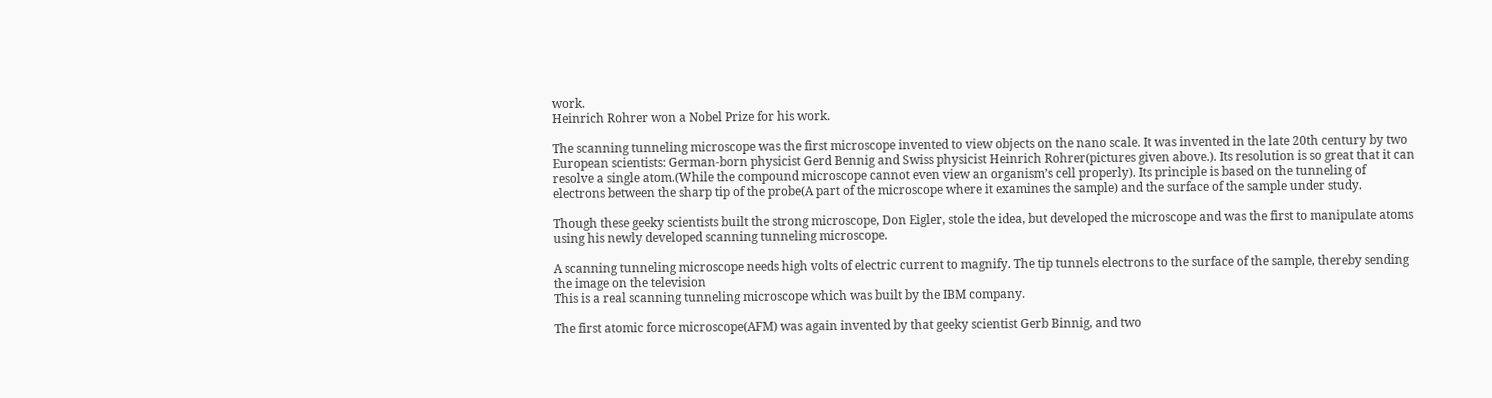work.
Heinrich Rohrer won a Nobel Prize for his work.

The scanning tunneling microscope was the first microscope invented to view objects on the nano scale. It was invented in the late 20th century by two European scientists: German-born physicist Gerd Bennig and Swiss physicist Heinrich Rohrer(pictures given above.). Its resolution is so great that it can resolve a single atom.(While the compound microscope cannot even view an organism’s cell properly). Its principle is based on the tunneling of electrons between the sharp tip of the probe(A part of the microscope where it examines the sample) and the surface of the sample under study.

Though these geeky scientists built the strong microscope, Don Eigler, stole the idea, but developed the microscope and was the first to manipulate atoms using his newly developed scanning tunneling microscope.

A scanning tunneling microscope needs high volts of electric current to magnify. The tip tunnels electrons to the surface of the sample, thereby sending the image on the television
This is a real scanning tunneling microscope which was built by the IBM company.

The first atomic force microscope(AFM) was again invented by that geeky scientist Gerb Binnig, and two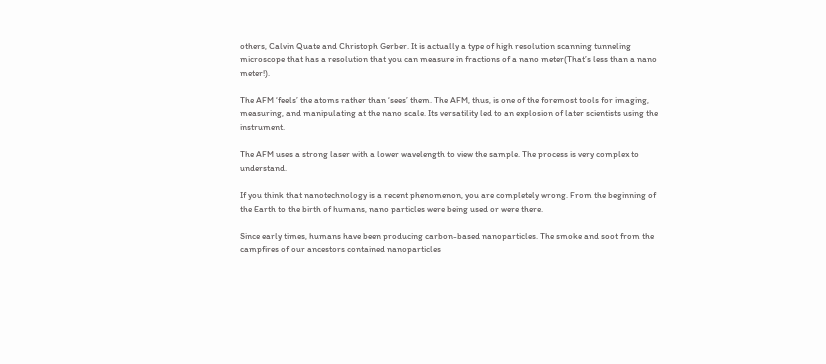others, Calvin Quate and Christoph Gerber. It is actually a type of high resolution scanning tunneling microscope that has a resolution that you can measure in fractions of a nano meter(That’s less than a nano meter!).

The AFM ‘feels’ the atoms rather than ‘sees’ them. The AFM, thus, is one of the foremost tools for imaging, measuring, and manipulating at the nano scale. Its versatility led to an explosion of later scientists using the instrument.

The AFM uses a strong laser with a lower wavelength to view the sample. The process is very complex to understand.

If you think that nanotechnology is a recent phenomenon, you are completely wrong. From the beginning of the Earth to the birth of humans, nano particles were being used or were there.

Since early times, humans have been producing carbon-based nanoparticles. The smoke and soot from the campfires of our ancestors contained nanoparticles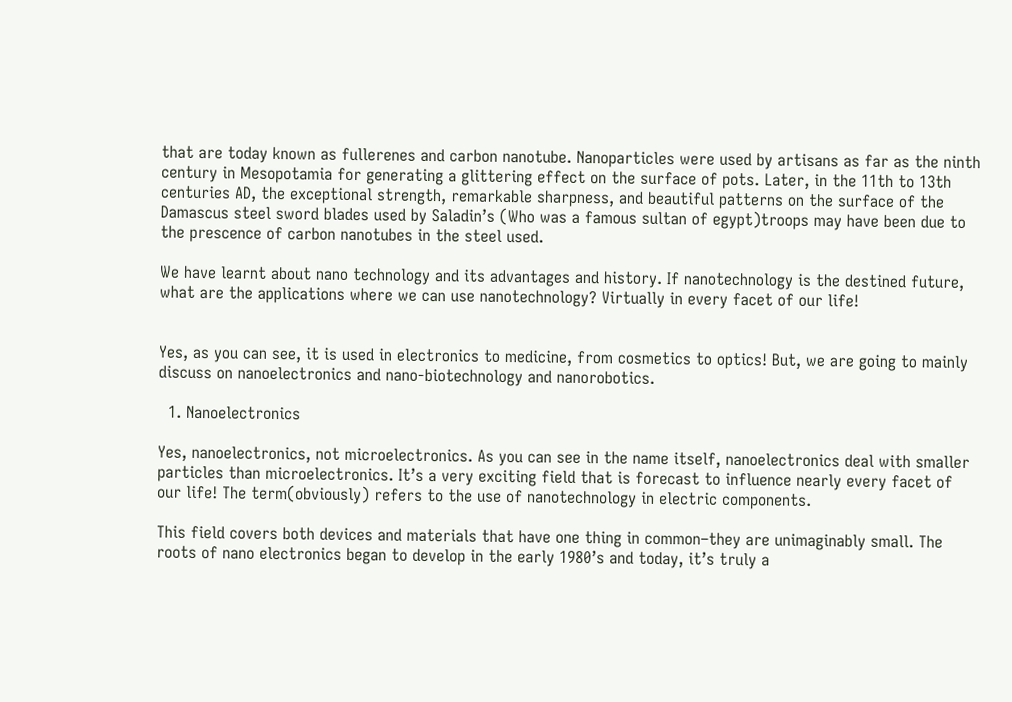that are today known as fullerenes and carbon nanotube. Nanoparticles were used by artisans as far as the ninth century in Mesopotamia for generating a glittering effect on the surface of pots. Later, in the 11th to 13th centuries AD, the exceptional strength, remarkable sharpness, and beautiful patterns on the surface of the Damascus steel sword blades used by Saladin’s (Who was a famous sultan of egypt)troops may have been due to the prescence of carbon nanotubes in the steel used.

We have learnt about nano technology and its advantages and history. If nanotechnology is the destined future, what are the applications where we can use nanotechnology? Virtually in every facet of our life!


Yes, as you can see, it is used in electronics to medicine, from cosmetics to optics! But, we are going to mainly discuss on nanoelectronics and nano-biotechnology and nanorobotics.

  1. Nanoelectronics

Yes, nanoelectronics, not microelectronics. As you can see in the name itself, nanoelectronics deal with smaller particles than microelectronics. It’s a very exciting field that is forecast to influence nearly every facet of our life! The term(obviously) refers to the use of nanotechnology in electric components.

This field covers both devices and materials that have one thing in common–they are unimaginably small. The roots of nano electronics began to develop in the early 1980’s and today, it’s truly a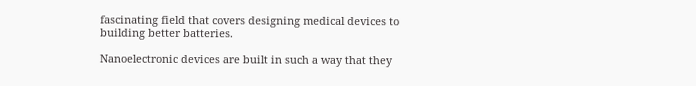fascinating field that covers designing medical devices to building better batteries.

Nanoelectronic devices are built in such a way that they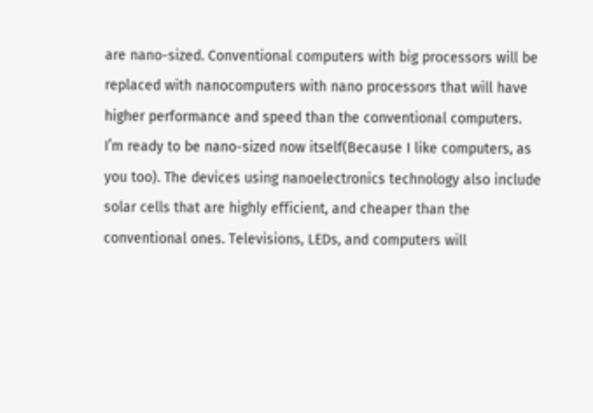are nano-sized. Conventional computers with big processors will be replaced with nanocomputers with nano processors that will have higher performance and speed than the conventional computers. I’m ready to be nano-sized now itself(Because I like computers, as you too). The devices using nanoelectronics technology also include solar cells that are highly efficient, and cheaper than the conventional ones. Televisions, LEDs, and computers will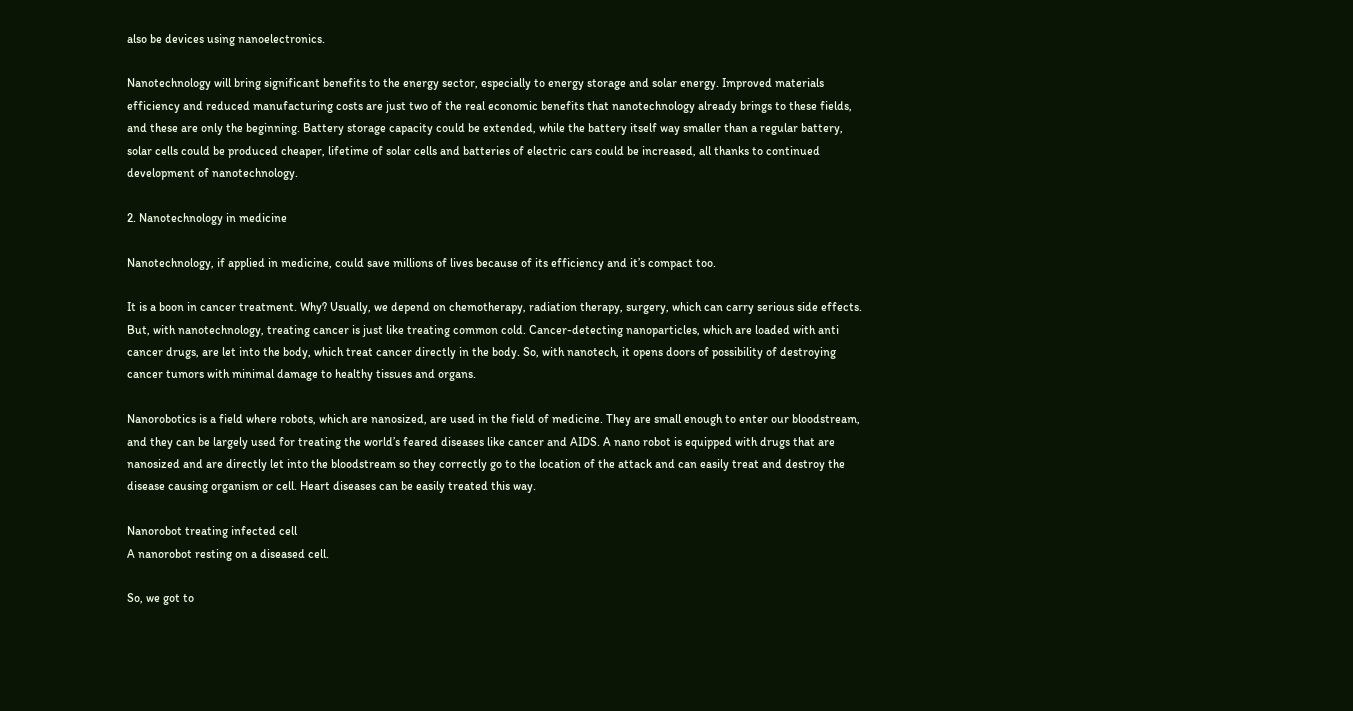also be devices using nanoelectronics.

Nanotechnology will bring significant benefits to the energy sector, especially to energy storage and solar energy. Improved materials efficiency and reduced manufacturing costs are just two of the real economic benefits that nanotechnology already brings to these fields, and these are only the beginning. Battery storage capacity could be extended, while the battery itself way smaller than a regular battery, solar cells could be produced cheaper, lifetime of solar cells and batteries of electric cars could be increased, all thanks to continued development of nanotechnology.

2. Nanotechnology in medicine

Nanotechnology, if applied in medicine, could save millions of lives because of its efficiency and it’s compact too.

It is a boon in cancer treatment. Why? Usually, we depend on chemotherapy, radiation therapy, surgery, which can carry serious side effects. But, with nanotechnology, treating cancer is just like treating common cold. Cancer-detecting nanoparticles, which are loaded with anti cancer drugs, are let into the body, which treat cancer directly in the body. So, with nanotech, it opens doors of possibility of destroying cancer tumors with minimal damage to healthy tissues and organs.

Nanorobotics is a field where robots, which are nanosized, are used in the field of medicine. They are small enough to enter our bloodstream, and they can be largely used for treating the world’s feared diseases like cancer and AIDS. A nano robot is equipped with drugs that are nanosized and are directly let into the bloodstream so they correctly go to the location of the attack and can easily treat and destroy the disease causing organism or cell. Heart diseases can be easily treated this way.

Nanorobot treating infected cell
A nanorobot resting on a diseased cell.

So, we got to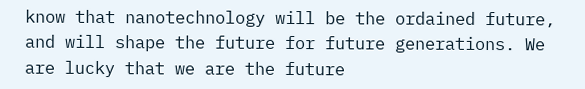know that nanotechnology will be the ordained future, and will shape the future for future generations. We are lucky that we are the future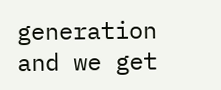generation and we get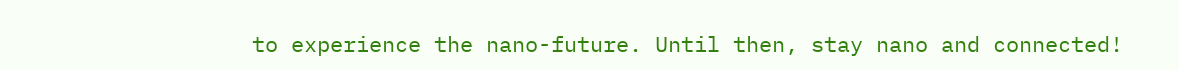to experience the nano-future. Until then, stay nano and connected!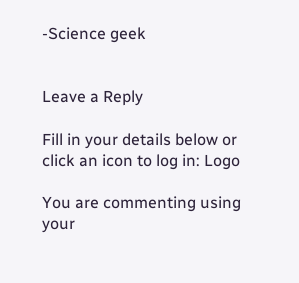-Science geek


Leave a Reply

Fill in your details below or click an icon to log in: Logo

You are commenting using your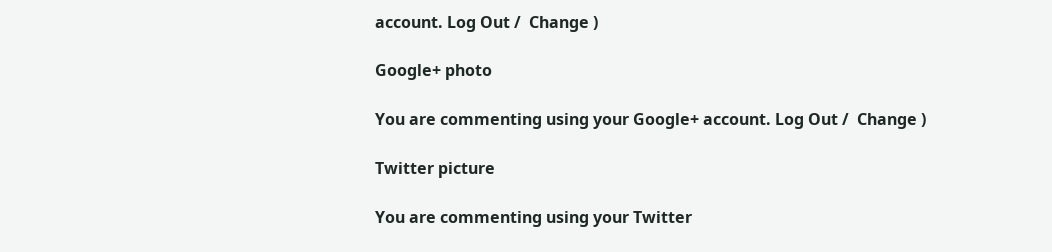account. Log Out /  Change )

Google+ photo

You are commenting using your Google+ account. Log Out /  Change )

Twitter picture

You are commenting using your Twitter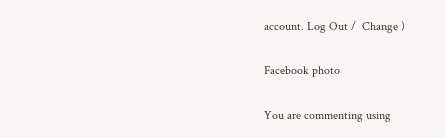account. Log Out /  Change )

Facebook photo

You are commenting using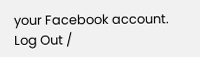your Facebook account. Log Out /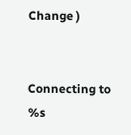Change )


Connecting to %s